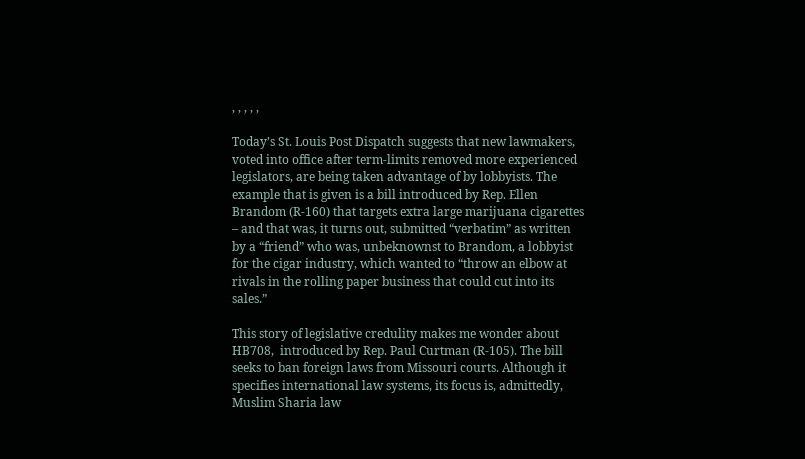, , , , ,

Today’s St. Louis Post Dispatch suggests that new lawmakers, voted into office after term-limits removed more experienced legislators, are being taken advantage of by lobbyists. The example that is given is a bill introduced by Rep. Ellen Brandom (R-160) that targets extra large marijuana cigarettes – and that was, it turns out, submitted “verbatim” as written by a “friend” who was, unbeknownst to Brandom, a lobbyist for the cigar industry, which wanted to “throw an elbow at rivals in the rolling paper business that could cut into its sales.”

This story of legislative credulity makes me wonder about  HB708,  introduced by Rep. Paul Curtman (R-105). The bill seeks to ban foreign laws from Missouri courts. Although it specifies international law systems, its focus is, admittedly, Muslim Sharia law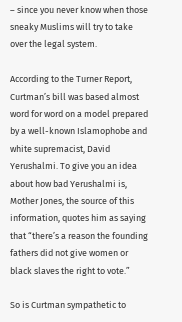– since you never know when those sneaky Muslims will try to take over the legal system.

According to the Turner Report, Curtman’s bill was based almost word for word on a model prepared by a well-known Islamophobe and white supremacist, David Yerushalmi. To give you an idea about how bad Yerushalmi is, Mother Jones, the source of this information, quotes him as saying that “there’s a reason the founding fathers did not give women or black slaves the right to vote.”

So is Curtman sympathetic to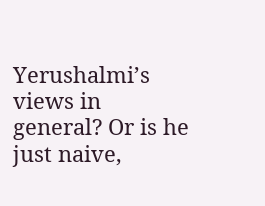Yerushalmi’s views in general? Or is he just naive,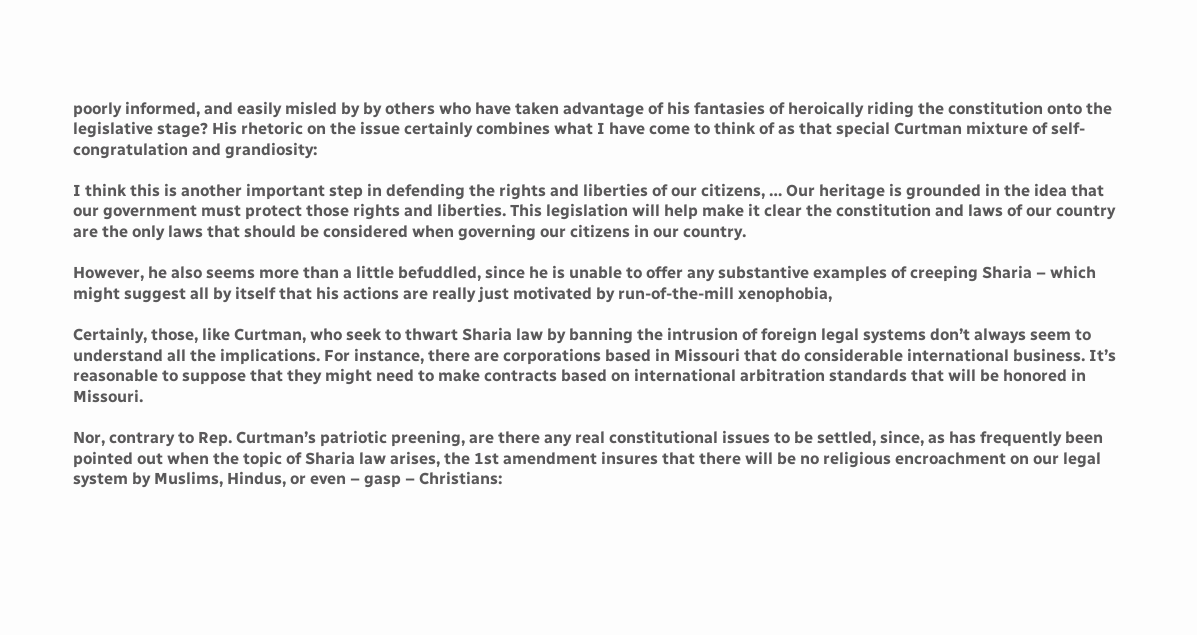poorly informed, and easily misled by by others who have taken advantage of his fantasies of heroically riding the constitution onto the legislative stage? His rhetoric on the issue certainly combines what I have come to think of as that special Curtman mixture of self-congratulation and grandiosity:

I think this is another important step in defending the rights and liberties of our citizens, … Our heritage is grounded in the idea that our government must protect those rights and liberties. This legislation will help make it clear the constitution and laws of our country are the only laws that should be considered when governing our citizens in our country.

However, he also seems more than a little befuddled, since he is unable to offer any substantive examples of creeping Sharia – which might suggest all by itself that his actions are really just motivated by run-of-the-mill xenophobia,

Certainly, those, like Curtman, who seek to thwart Sharia law by banning the intrusion of foreign legal systems don’t always seem to understand all the implications. For instance, there are corporations based in Missouri that do considerable international business. It’s reasonable to suppose that they might need to make contracts based on international arbitration standards that will be honored in Missouri.

Nor, contrary to Rep. Curtman’s patriotic preening, are there any real constitutional issues to be settled, since, as has frequently been pointed out when the topic of Sharia law arises, the 1st amendment insures that there will be no religious encroachment on our legal system by Muslims, Hindus, or even – gasp – Christians: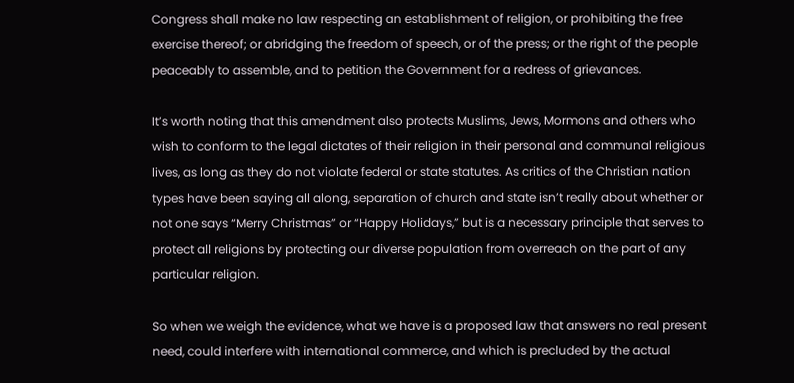Congress shall make no law respecting an establishment of religion, or prohibiting the free exercise thereof; or abridging the freedom of speech, or of the press; or the right of the people peaceably to assemble, and to petition the Government for a redress of grievances.

It’s worth noting that this amendment also protects Muslims, Jews, Mormons and others who wish to conform to the legal dictates of their religion in their personal and communal religious lives, as long as they do not violate federal or state statutes. As critics of the Christian nation types have been saying all along, separation of church and state isn’t really about whether or not one says “Merry Christmas” or “Happy Holidays,” but is a necessary principle that serves to protect all religions by protecting our diverse population from overreach on the part of any particular religion.

So when we weigh the evidence, what we have is a proposed law that answers no real present need, could interfere with international commerce, and which is precluded by the actual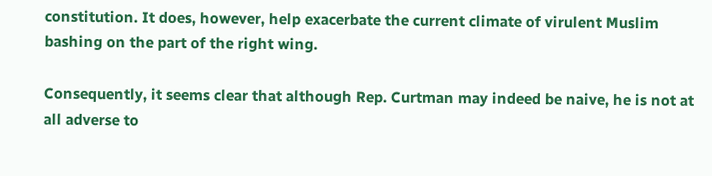constitution. It does, however, help exacerbate the current climate of virulent Muslim bashing on the part of the right wing.

Consequently, it seems clear that although Rep. Curtman may indeed be naive, he is not at all adverse to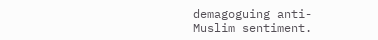demagoguing anti-Muslim sentiment.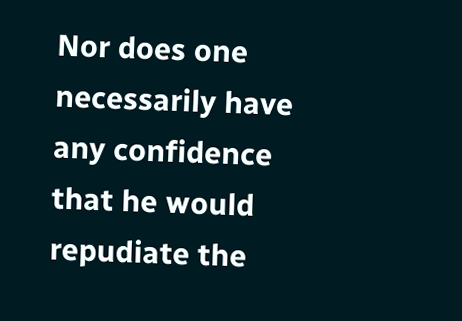Nor does one necessarily have any confidence that he would repudiate the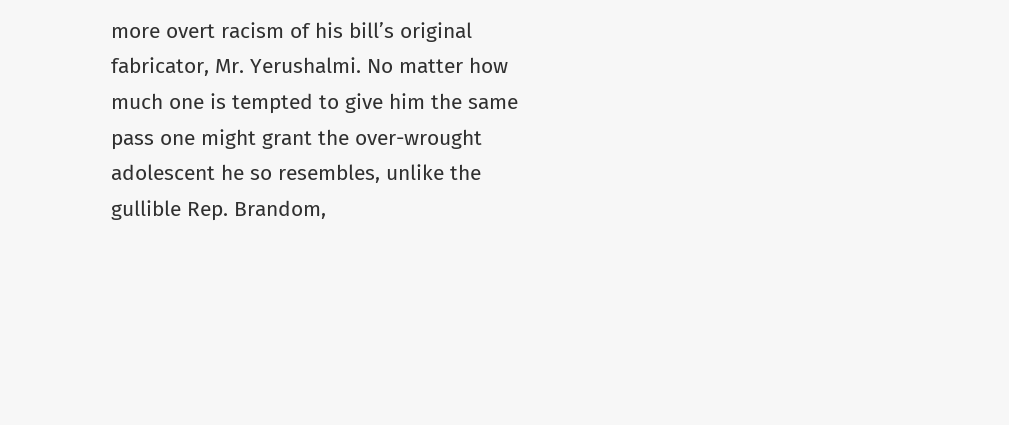more overt racism of his bill’s original fabricator, Mr. Yerushalmi. No matter how much one is tempted to give him the same pass one might grant the over-wrought adolescent he so resembles, unlike the gullible Rep. Brandom,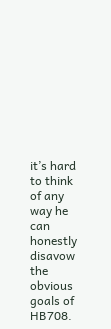it’s hard to think of any way he can honestly disavow the obvious goals of HB708.